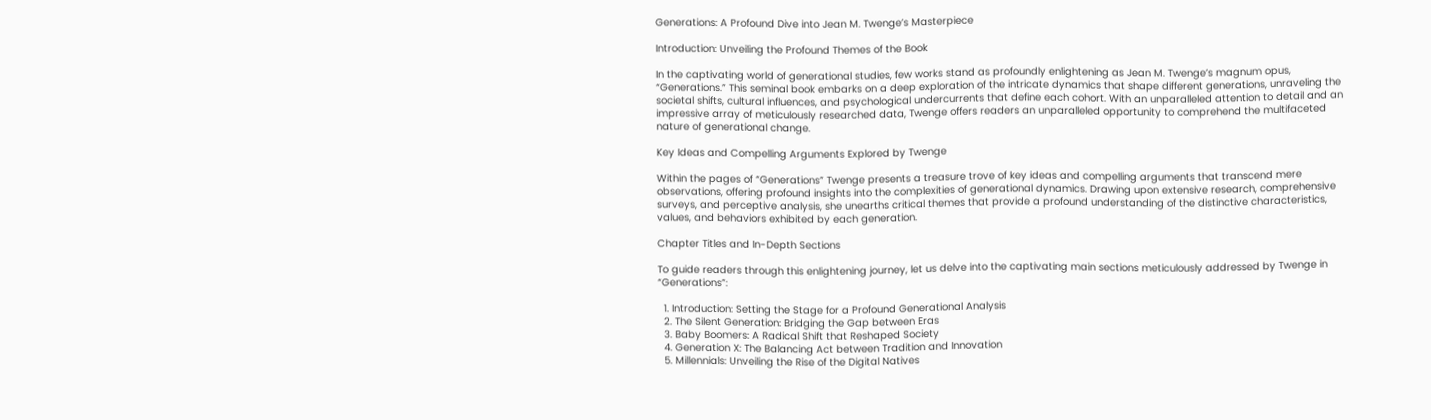Generations: A Profound Dive into Jean M. Twenge’s Masterpiece

Introduction: Unveiling the Profound Themes of the Book

In the captivating world of generational studies, few works stand as profoundly enlightening as Jean M. Twenge’s magnum opus, “Generations.” This seminal book embarks on a deep exploration of the intricate dynamics that shape different generations, unraveling the societal shifts, cultural influences, and psychological undercurrents that define each cohort. With an unparalleled attention to detail and an impressive array of meticulously researched data, Twenge offers readers an unparalleled opportunity to comprehend the multifaceted nature of generational change.

Key Ideas and Compelling Arguments Explored by Twenge

Within the pages of “Generations” Twenge presents a treasure trove of key ideas and compelling arguments that transcend mere observations, offering profound insights into the complexities of generational dynamics. Drawing upon extensive research, comprehensive surveys, and perceptive analysis, she unearths critical themes that provide a profound understanding of the distinctive characteristics, values, and behaviors exhibited by each generation.

Chapter Titles and In-Depth Sections

To guide readers through this enlightening journey, let us delve into the captivating main sections meticulously addressed by Twenge in “Generations”:

  1. Introduction: Setting the Stage for a Profound Generational Analysis
  2. The Silent Generation: Bridging the Gap between Eras
  3. Baby Boomers: A Radical Shift that Reshaped Society
  4. Generation X: The Balancing Act between Tradition and Innovation
  5. Millennials: Unveiling the Rise of the Digital Natives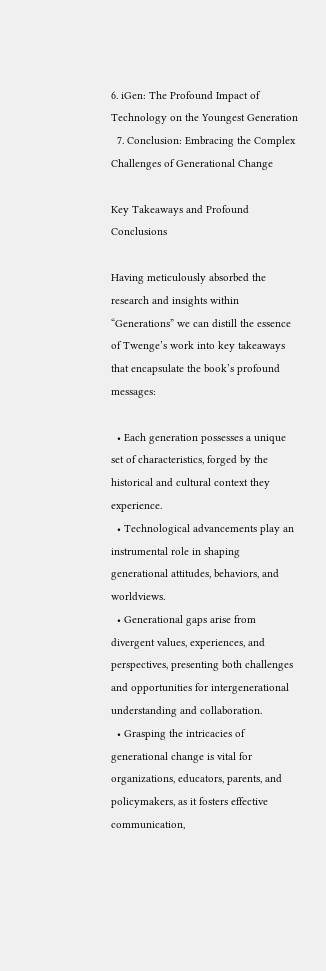6. iGen: The Profound Impact of Technology on the Youngest Generation
  7. Conclusion: Embracing the Complex Challenges of Generational Change

Key Takeaways and Profound Conclusions

Having meticulously absorbed the research and insights within “Generations” we can distill the essence of Twenge’s work into key takeaways that encapsulate the book’s profound messages:

  • Each generation possesses a unique set of characteristics, forged by the historical and cultural context they experience.
  • Technological advancements play an instrumental role in shaping generational attitudes, behaviors, and worldviews.
  • Generational gaps arise from divergent values, experiences, and perspectives, presenting both challenges and opportunities for intergenerational understanding and collaboration.
  • Grasping the intricacies of generational change is vital for organizations, educators, parents, and policymakers, as it fosters effective communication,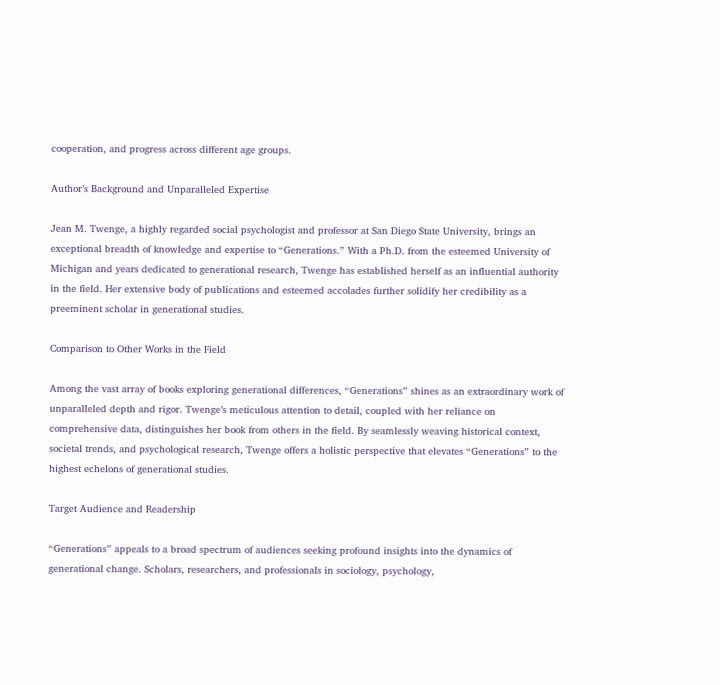cooperation, and progress across different age groups.

Author’s Background and Unparalleled Expertise

Jean M. Twenge, a highly regarded social psychologist and professor at San Diego State University, brings an exceptional breadth of knowledge and expertise to “Generations.” With a Ph.D. from the esteemed University of Michigan and years dedicated to generational research, Twenge has established herself as an influential authority in the field. Her extensive body of publications and esteemed accolades further solidify her credibility as a preeminent scholar in generational studies.

Comparison to Other Works in the Field

Among the vast array of books exploring generational differences, “Generations” shines as an extraordinary work of unparalleled depth and rigor. Twenge’s meticulous attention to detail, coupled with her reliance on comprehensive data, distinguishes her book from others in the field. By seamlessly weaving historical context, societal trends, and psychological research, Twenge offers a holistic perspective that elevates “Generations” to the highest echelons of generational studies.

Target Audience and Readership

“Generations” appeals to a broad spectrum of audiences seeking profound insights into the dynamics of generational change. Scholars, researchers, and professionals in sociology, psychology,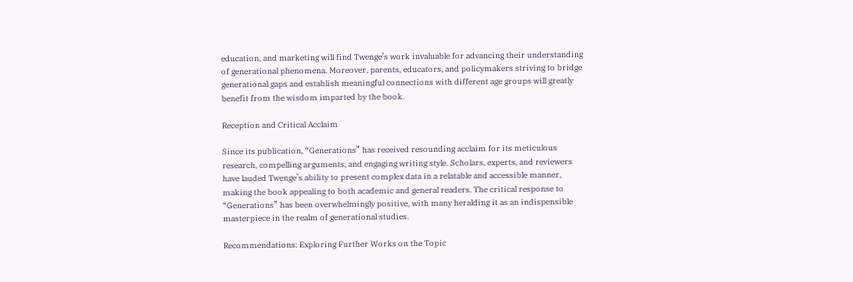education, and marketing will find Twenge’s work invaluable for advancing their understanding of generational phenomena. Moreover, parents, educators, and policymakers striving to bridge generational gaps and establish meaningful connections with different age groups will greatly benefit from the wisdom imparted by the book.

Reception and Critical Acclaim

Since its publication, “Generations” has received resounding acclaim for its meticulous research, compelling arguments, and engaging writing style. Scholars, experts, and reviewers have lauded Twenge’s ability to present complex data in a relatable and accessible manner, making the book appealing to both academic and general readers. The critical response to “Generations” has been overwhelmingly positive, with many heralding it as an indispensible masterpiece in the realm of generational studies.

Recommendations: Exploring Further Works on the Topic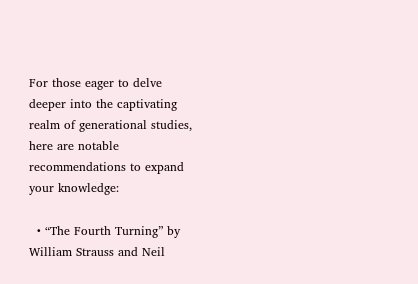For those eager to delve deeper into the captivating realm of generational studies, here are notable recommendations to expand your knowledge:

  • “The Fourth Turning” by William Strauss and Neil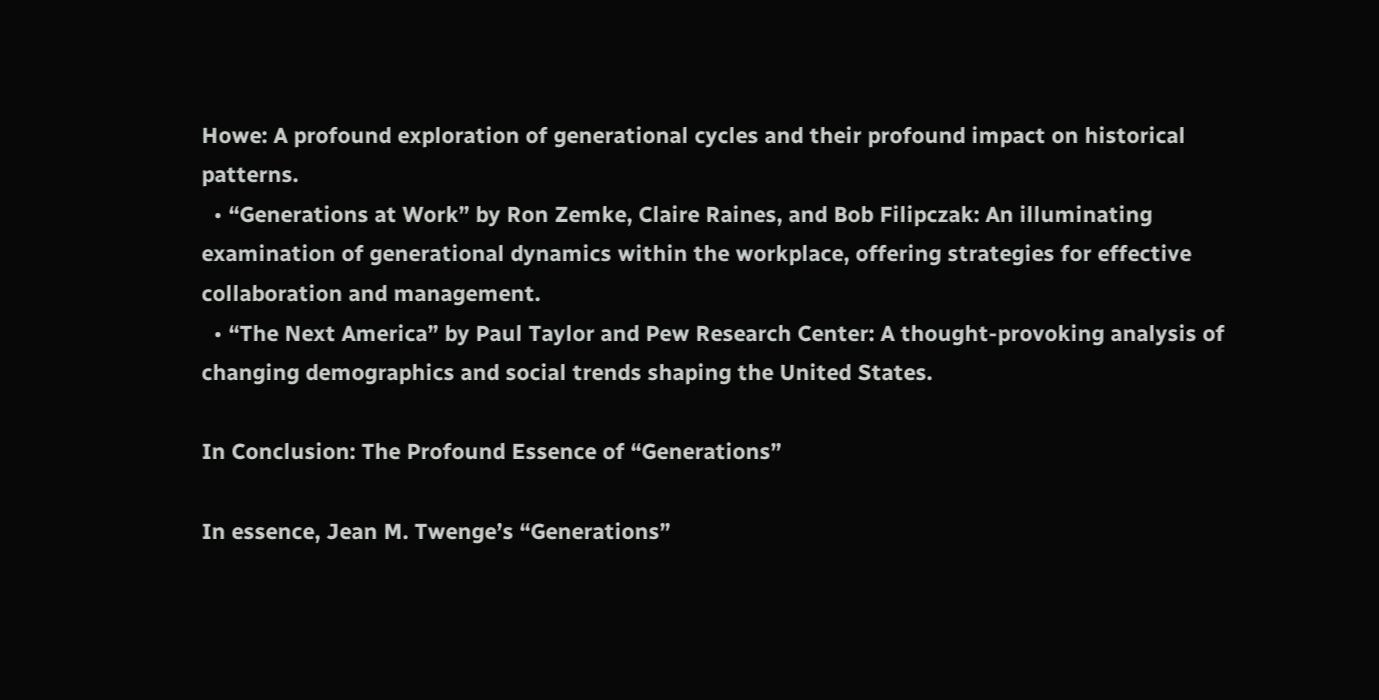Howe: A profound exploration of generational cycles and their profound impact on historical patterns.
  • “Generations at Work” by Ron Zemke, Claire Raines, and Bob Filipczak: An illuminating examination of generational dynamics within the workplace, offering strategies for effective collaboration and management.
  • “The Next America” by Paul Taylor and Pew Research Center: A thought-provoking analysis of changing demographics and social trends shaping the United States.

In Conclusion: The Profound Essence of “Generations”

In essence, Jean M. Twenge’s “Generations”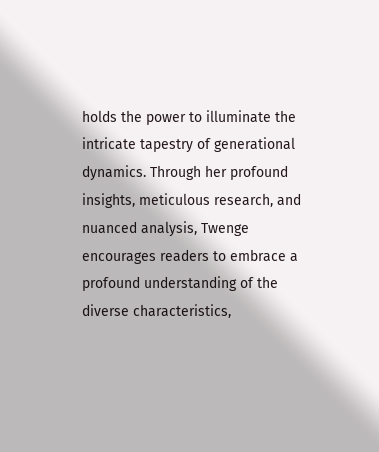holds the power to illuminate the intricate tapestry of generational dynamics. Through her profound insights, meticulous research, and nuanced analysis, Twenge encourages readers to embrace a profound understanding of the diverse characteristics,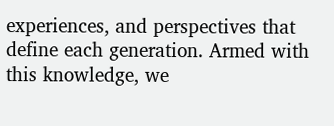experiences, and perspectives that define each generation. Armed with this knowledge, we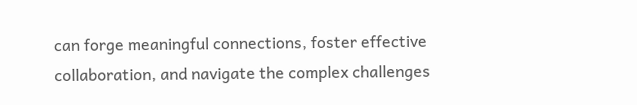can forge meaningful connections, foster effective collaboration, and navigate the complex challenges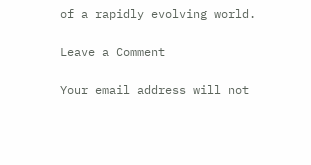of a rapidly evolving world.

Leave a Comment

Your email address will not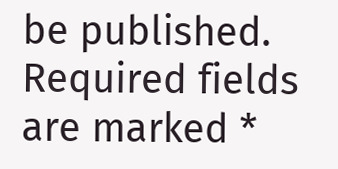be published. Required fields are marked *